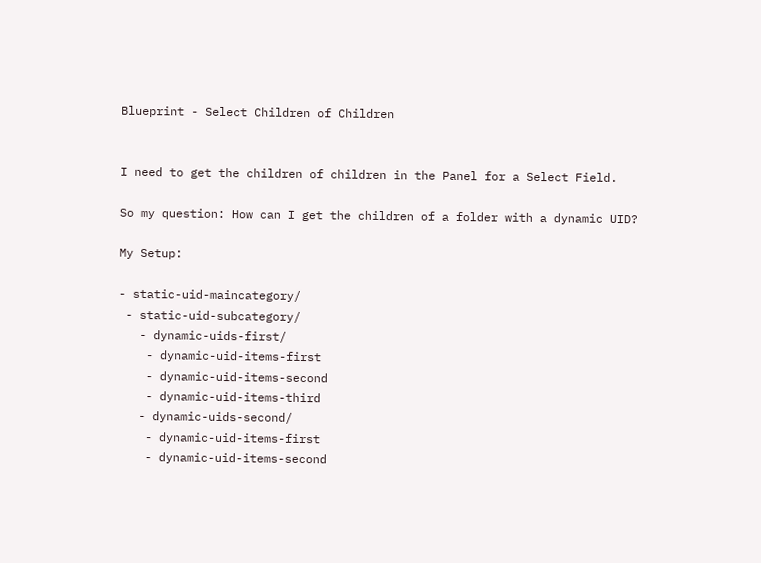Blueprint - Select Children of Children


I need to get the children of children in the Panel for a Select Field.

So my question: How can I get the children of a folder with a dynamic UID?

My Setup:

- static-uid-maincategory/
 - static-uid-subcategory/
   - dynamic-uids-first/
    - dynamic-uid-items-first
    - dynamic-uid-items-second
    - dynamic-uid-items-third
   - dynamic-uids-second/
    - dynamic-uid-items-first
    - dynamic-uid-items-second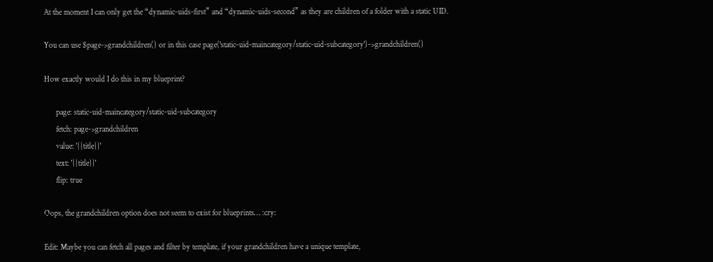At the moment I can only get the “dynamic-uids-first” and “dynamic-uids-second” as they are children of a folder with a static UID.

You can use $page->grandchildren() or in this case page('static-uid-maincategory/static-uid-subcategory')->grandchildren()

How exactly would I do this in my blueprint?

      page: static-uid-maincategory/static-uid-subcategory
      fetch: page->grandchildren
      value: '{{title}}'
      text: '{{title}}'
      flip: true

Oops, the grandchildren option does not seem to exist for blueprints… :cry:

Edit: Maybe you can fetch all pages and filter by template, if your grandchildren have a unique template,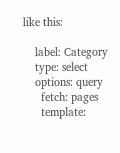like this:

    label: Category
    type: select
    options: query
      fetch: pages
      template: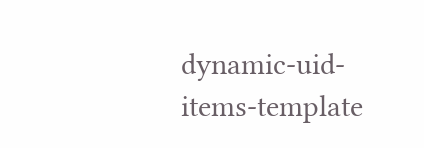dynamic-uid-items-template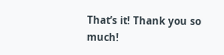That’s it! Thank you so much!